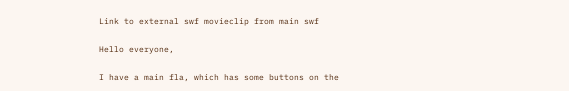Link to external swf movieclip from main swf

Hello everyone,

I have a main fla, which has some buttons on the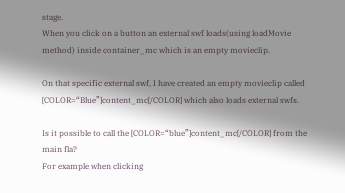stage.
When you click on a button an external swf loads(using loadMovie method) inside container_mc which is an empty movieclip.

On that specific external swf, I have created an empty movieclip called [COLOR=“Blue”]content_mc[/COLOR] which also loads external swfs.

Is it possible to call the [COLOR=“blue”]content_mc[/COLOR] from the main fla?
For example when clicking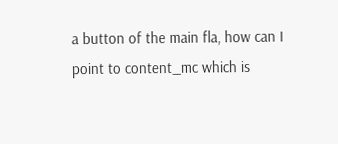a button of the main fla, how can I point to content_mc which is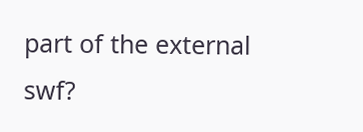part of the external swf?